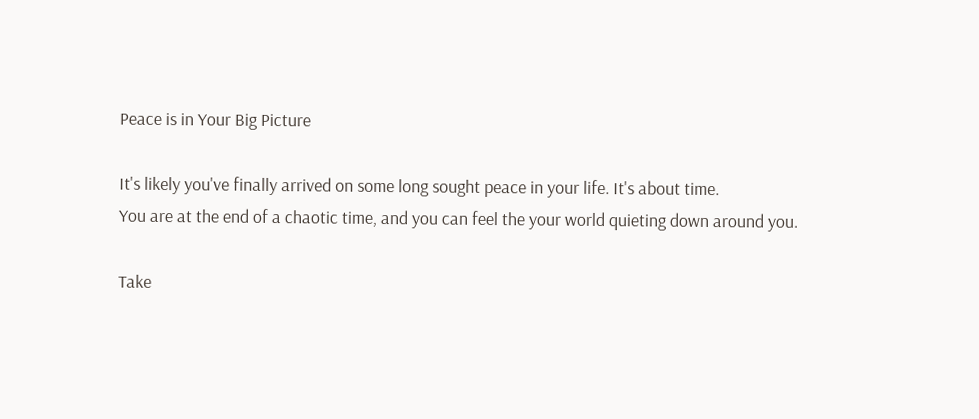Peace is in Your Big Picture

It's likely you've finally arrived on some long sought peace in your life. It's about time.
You are at the end of a chaotic time, and you can feel the your world quieting down around you.

Take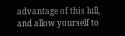advantage of this lull, and allow yourself to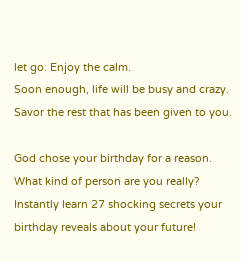let go. Enjoy the calm.
Soon enough, life will be busy and crazy. Savor the rest that has been given to you.

God chose your birthday for a reason. What kind of person are you really? Instantly learn 27 shocking secrets your birthday reveals about your future!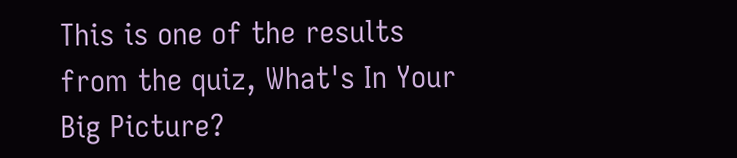This is one of the results from the quiz, What's In Your Big Picture?